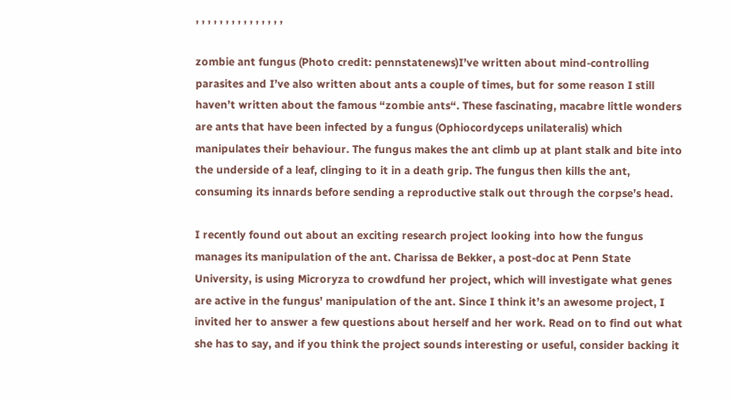, , , , , , , , , , , , , , ,

zombie ant fungus (Photo credit: pennstatenews)I’ve written about mind-controlling parasites and I’ve also written about ants a couple of times, but for some reason I still haven’t written about the famous “zombie ants“. These fascinating, macabre little wonders are ants that have been infected by a fungus (Ophiocordyceps unilateralis) which manipulates their behaviour. The fungus makes the ant climb up at plant stalk and bite into the underside of a leaf, clinging to it in a death grip. The fungus then kills the ant, consuming its innards before sending a reproductive stalk out through the corpse’s head.

I recently found out about an exciting research project looking into how the fungus manages its manipulation of the ant. Charissa de Bekker, a post-doc at Penn State University, is using Microryza to crowdfund her project, which will investigate what genes are active in the fungus’ manipulation of the ant. Since I think it’s an awesome project, I invited her to answer a few questions about herself and her work. Read on to find out what she has to say, and if you think the project sounds interesting or useful, consider backing it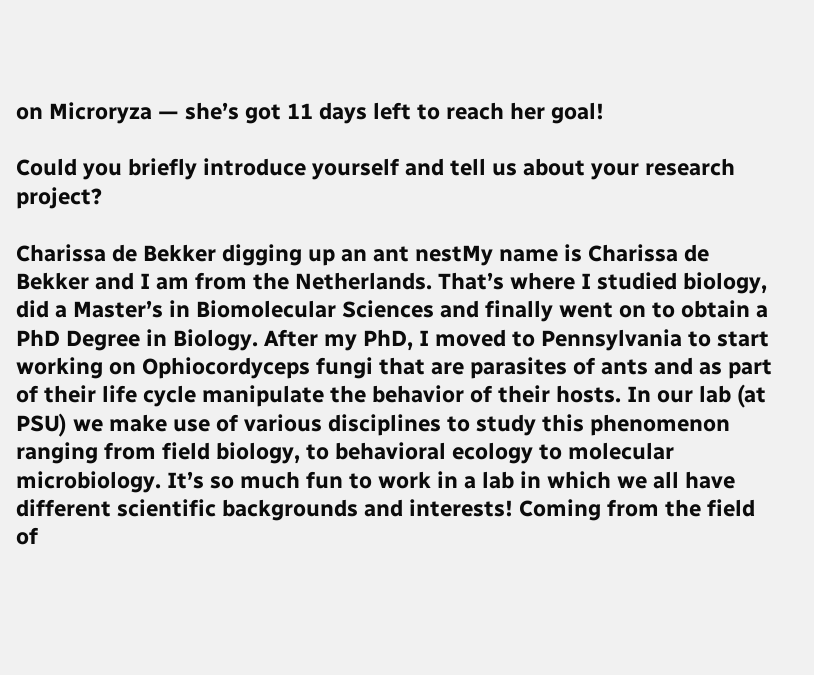on Microryza — she’s got 11 days left to reach her goal!

Could you briefly introduce yourself and tell us about your research project?

Charissa de Bekker digging up an ant nestMy name is Charissa de Bekker and I am from the Netherlands. That’s where I studied biology, did a Master’s in Biomolecular Sciences and finally went on to obtain a PhD Degree in Biology. After my PhD, I moved to Pennsylvania to start working on Ophiocordyceps fungi that are parasites of ants and as part of their life cycle manipulate the behavior of their hosts. In our lab (at PSU) we make use of various disciplines to study this phenomenon ranging from field biology, to behavioral ecology to molecular microbiology. It’s so much fun to work in a lab in which we all have different scientific backgrounds and interests! Coming from the field of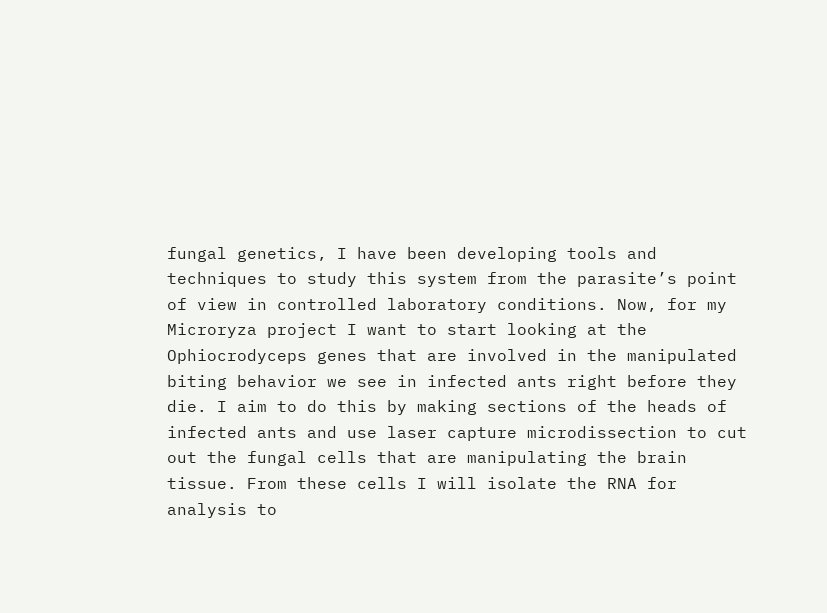fungal genetics, I have been developing tools and techniques to study this system from the parasite’s point of view in controlled laboratory conditions. Now, for my Microryza project I want to start looking at the Ophiocrodyceps genes that are involved in the manipulated biting behavior we see in infected ants right before they die. I aim to do this by making sections of the heads of infected ants and use laser capture microdissection to cut out the fungal cells that are manipulating the brain tissue. From these cells I will isolate the RNA for analysis to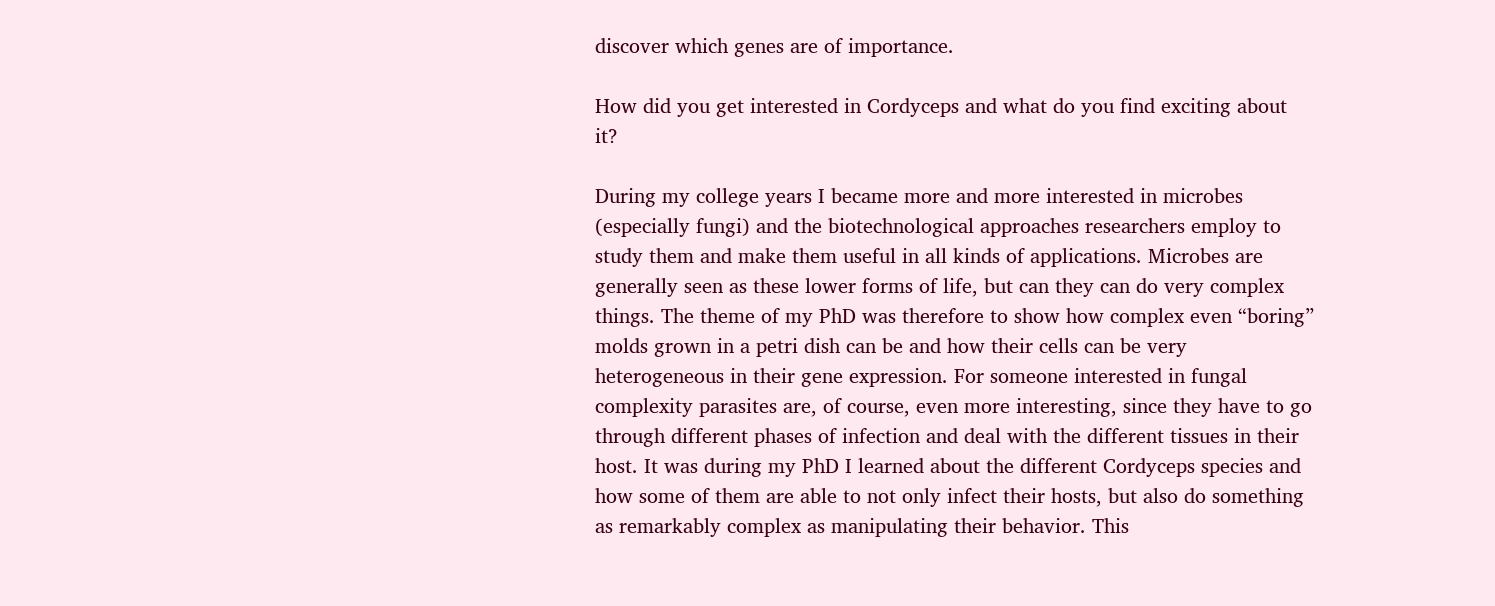discover which genes are of importance.

How did you get interested in Cordyceps and what do you find exciting about it?

During my college years I became more and more interested in microbes (especially fungi) and the biotechnological approaches researchers employ to study them and make them useful in all kinds of applications. Microbes are generally seen as these lower forms of life, but can they can do very complex things. The theme of my PhD was therefore to show how complex even “boring” molds grown in a petri dish can be and how their cells can be very heterogeneous in their gene expression. For someone interested in fungal complexity parasites are, of course, even more interesting, since they have to go through different phases of infection and deal with the different tissues in their host. It was during my PhD I learned about the different Cordyceps species and how some of them are able to not only infect their hosts, but also do something as remarkably complex as manipulating their behavior. This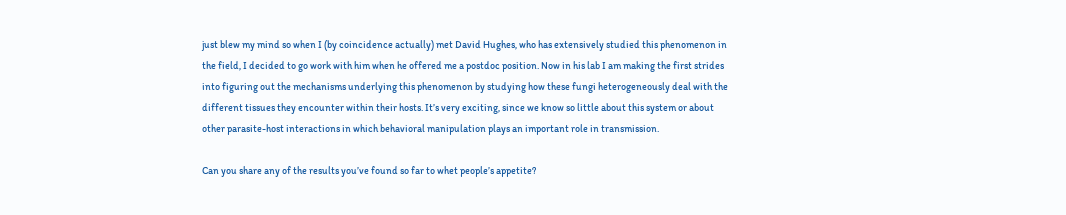just blew my mind so when I (by coincidence actually) met David Hughes, who has extensively studied this phenomenon in the field, I decided to go work with him when he offered me a postdoc position. Now in his lab I am making the first strides into figuring out the mechanisms underlying this phenomenon by studying how these fungi heterogeneously deal with the different tissues they encounter within their hosts. It’s very exciting, since we know so little about this system or about other parasite-host interactions in which behavioral manipulation plays an important role in transmission.

Can you share any of the results you’ve found so far to whet people’s appetite?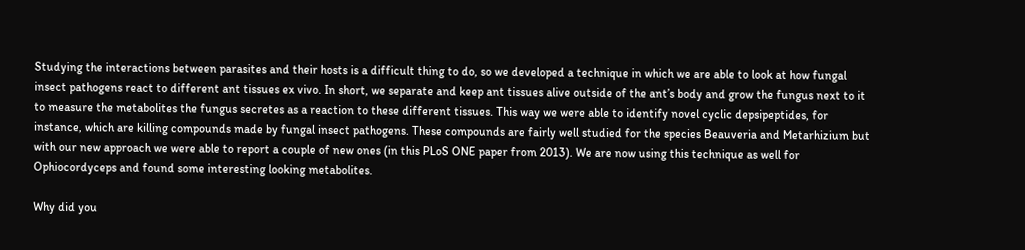Studying the interactions between parasites and their hosts is a difficult thing to do, so we developed a technique in which we are able to look at how fungal insect pathogens react to different ant tissues ex vivo. In short, we separate and keep ant tissues alive outside of the ant’s body and grow the fungus next to it to measure the metabolites the fungus secretes as a reaction to these different tissues. This way we were able to identify novel cyclic depsipeptides, for instance, which are killing compounds made by fungal insect pathogens. These compounds are fairly well studied for the species Beauveria and Metarhizium but with our new approach we were able to report a couple of new ones (in this PLoS ONE paper from 2013). We are now using this technique as well for Ophiocordyceps and found some interesting looking metabolites.

Why did you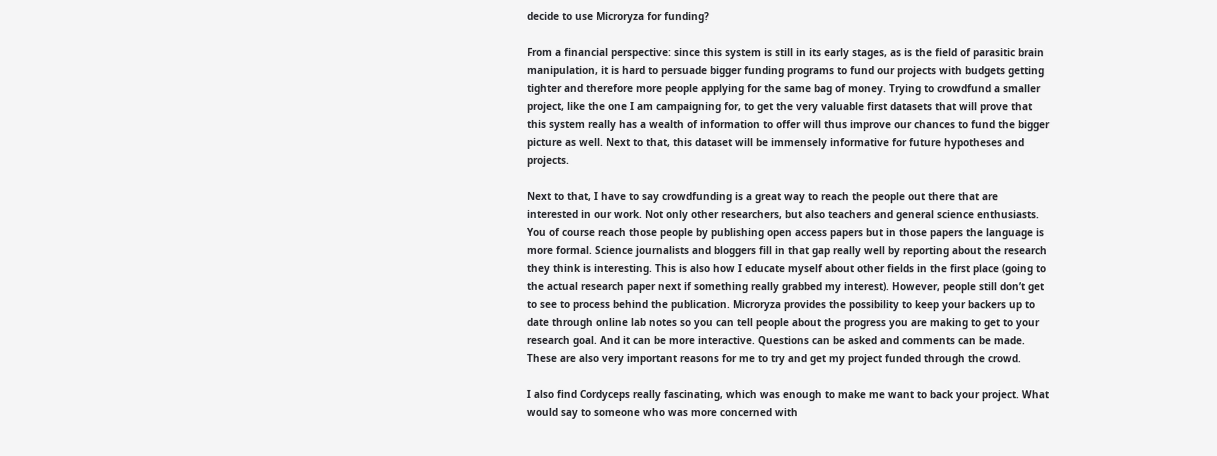decide to use Microryza for funding?

From a financial perspective: since this system is still in its early stages, as is the field of parasitic brain manipulation, it is hard to persuade bigger funding programs to fund our projects with budgets getting tighter and therefore more people applying for the same bag of money. Trying to crowdfund a smaller project, like the one I am campaigning for, to get the very valuable first datasets that will prove that this system really has a wealth of information to offer will thus improve our chances to fund the bigger picture as well. Next to that, this dataset will be immensely informative for future hypotheses and projects.

Next to that, I have to say crowdfunding is a great way to reach the people out there that are interested in our work. Not only other researchers, but also teachers and general science enthusiasts. You of course reach those people by publishing open access papers but in those papers the language is more formal. Science journalists and bloggers fill in that gap really well by reporting about the research they think is interesting. This is also how I educate myself about other fields in the first place (going to the actual research paper next if something really grabbed my interest). However, people still don’t get to see to process behind the publication. Microryza provides the possibility to keep your backers up to date through online lab notes so you can tell people about the progress you are making to get to your research goal. And it can be more interactive. Questions can be asked and comments can be made. These are also very important reasons for me to try and get my project funded through the crowd.

I also find Cordyceps really fascinating, which was enough to make me want to back your project. What would say to someone who was more concerned with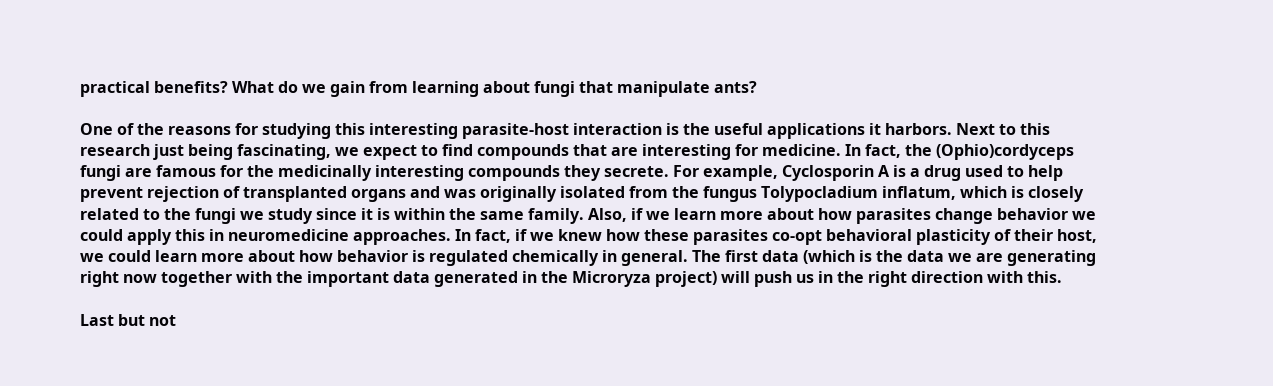practical benefits? What do we gain from learning about fungi that manipulate ants?

One of the reasons for studying this interesting parasite-host interaction is the useful applications it harbors. Next to this research just being fascinating, we expect to find compounds that are interesting for medicine. In fact, the (Ophio)cordyceps fungi are famous for the medicinally interesting compounds they secrete. For example, Cyclosporin A is a drug used to help prevent rejection of transplanted organs and was originally isolated from the fungus Tolypocladium inflatum, which is closely related to the fungi we study since it is within the same family. Also, if we learn more about how parasites change behavior we could apply this in neuromedicine approaches. In fact, if we knew how these parasites co-opt behavioral plasticity of their host, we could learn more about how behavior is regulated chemically in general. The first data (which is the data we are generating right now together with the important data generated in the Microryza project) will push us in the right direction with this.

Last but not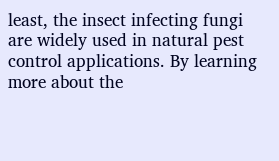least, the insect infecting fungi are widely used in natural pest control applications. By learning more about the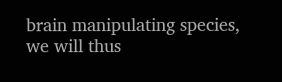brain manipulating species, we will thus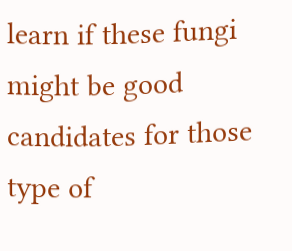learn if these fungi might be good candidates for those type of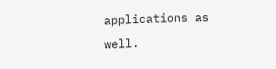applications as well.